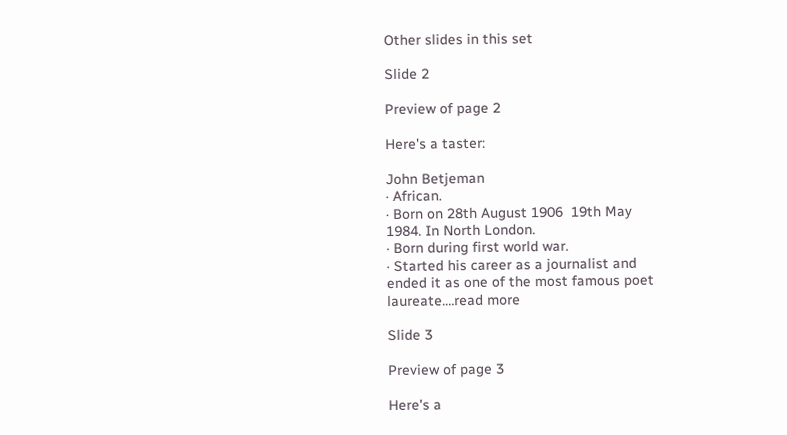Other slides in this set

Slide 2

Preview of page 2

Here's a taster:

John Betjeman
· African.
· Born on 28th August 1906  19th May
1984. In North London.
· Born during first world war.
· Started his career as a journalist and
ended it as one of the most famous poet
laureate.…read more

Slide 3

Preview of page 3

Here's a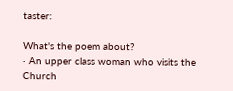taster:

What's the poem about?
· An upper class woman who visits the
Church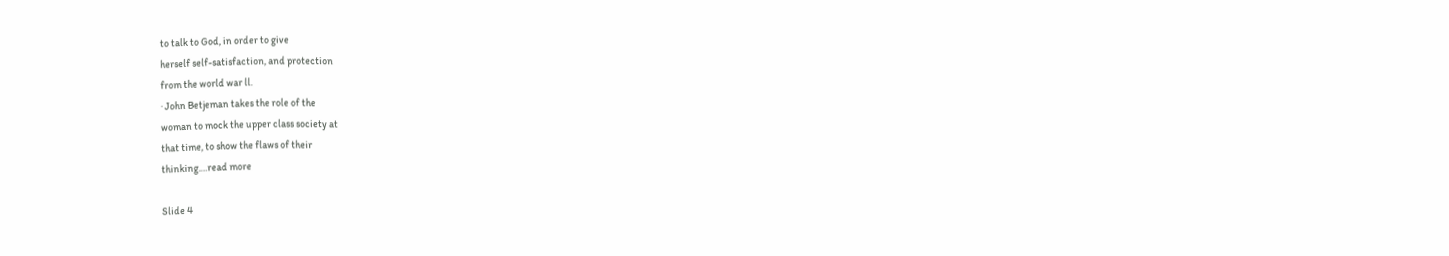to talk to God, in order to give
herself self-satisfaction, and protection
from the world war ll.
· John Betjeman takes the role of the
woman to mock the upper class society at
that time, to show the flaws of their
thinking.…read more

Slide 4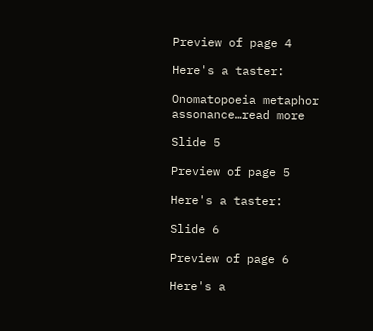Preview of page 4

Here's a taster:

Onomatopoeia metaphor
assonance…read more

Slide 5

Preview of page 5

Here's a taster:

Slide 6

Preview of page 6

Here's a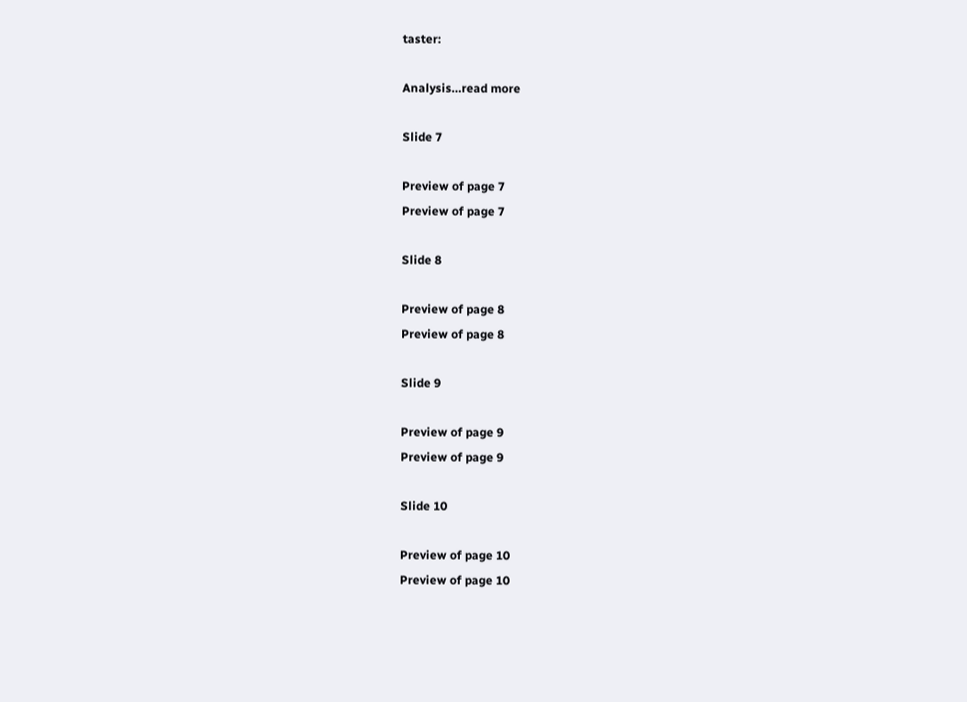taster:

Analysis…read more

Slide 7

Preview of page 7
Preview of page 7

Slide 8

Preview of page 8
Preview of page 8

Slide 9

Preview of page 9
Preview of page 9

Slide 10

Preview of page 10
Preview of page 10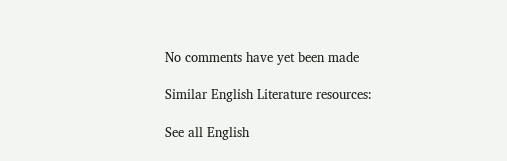No comments have yet been made

Similar English Literature resources:

See all English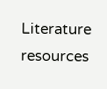Literature resources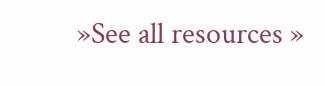»See all resources »